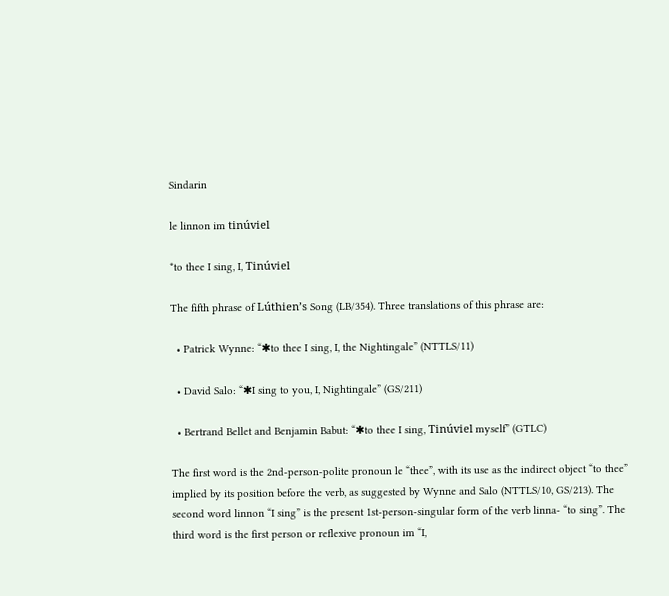Sindarin

le linnon im tinúviel

*to thee I sing, I, Tinúviel

The fifth phrase of Lúthien’s Song (LB/354). Three translations of this phrase are:

  • Patrick Wynne: “✱to thee I sing, I, the Nightingale” (NTTLS/11)

  • David Salo: “✱I sing to you, I, Nightingale” (GS/211)

  • Bertrand Bellet and Benjamin Babut: “✱to thee I sing, Tinúviel myself” (GTLC)

The first word is the 2nd-person-polite pronoun le “thee”, with its use as the indirect object “to thee” implied by its position before the verb, as suggested by Wynne and Salo (NTTLS/10, GS/213). The second word linnon “I sing” is the present 1st-person-singular form of the verb linna- “to sing”. The third word is the first person or reflexive pronoun im “I,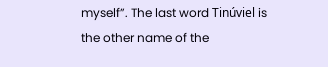myself”. The last word Tinúviel is the other name of the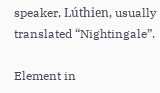speaker, Lúthien, usually translated “Nightingale”.

Element in